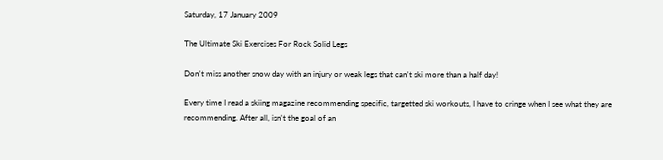Saturday, 17 January 2009

The Ultimate Ski Exercises For Rock Solid Legs

Don't miss another snow day with an injury or weak legs that can't ski more than a half day!

Every time I read a skiing magazine recommending specific, targetted ski workouts, I have to cringe when I see what they are recommending. After all, isn't the goal of an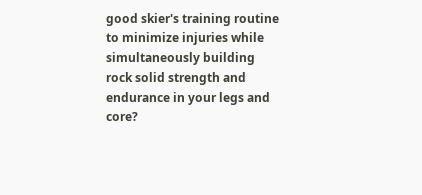good skier's training routine to minimize injuries while simultaneously building rock solid strength and endurance in your legs and core?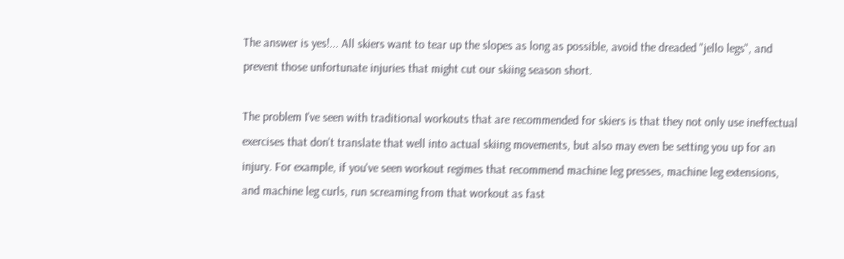The answer is yes!... All skiers want to tear up the slopes as long as possible, avoid the dreaded "jello legs", and prevent those unfortunate injuries that might cut our skiing season short.

The problem I've seen with traditional workouts that are recommended for skiers is that they not only use ineffectual exercises that don't translate that well into actual skiing movements, but also may even be setting you up for an injury. For example, if you've seen workout regimes that recommend machine leg presses, machine leg extensions, and machine leg curls, run screaming from that workout as fast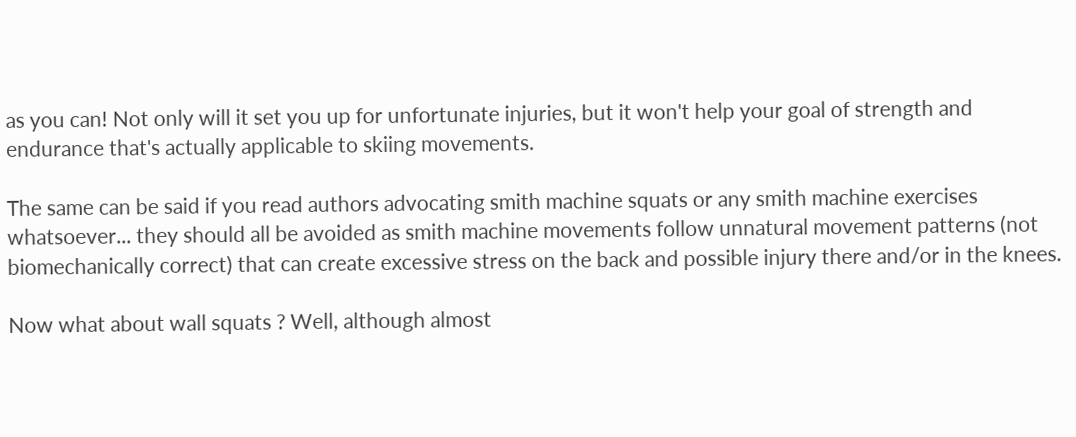as you can! Not only will it set you up for unfortunate injuries, but it won't help your goal of strength and endurance that's actually applicable to skiing movements.

The same can be said if you read authors advocating smith machine squats or any smith machine exercises whatsoever... they should all be avoided as smith machine movements follow unnatural movement patterns (not biomechanically correct) that can create excessive stress on the back and possible injury there and/or in the knees.

Now what about wall squats ? Well, although almost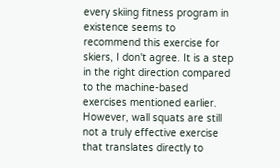every skiing fitness program in existence seems to recommend this exercise for skiers, I don't agree. It is a step in the right direction compared to the machine-based exercises mentioned earlier. However, wall squats are still not a truly effective exercise that translates directly to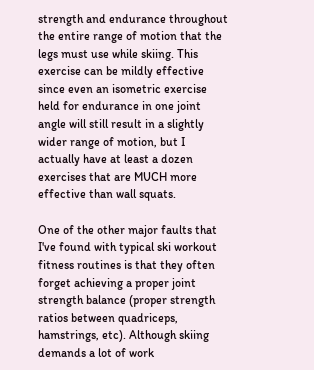strength and endurance throughout the entire range of motion that the legs must use while skiing. This exercise can be mildly effective since even an isometric exercise held for endurance in one joint angle will still result in a slightly wider range of motion, but I actually have at least a dozen exercises that are MUCH more effective than wall squats.

One of the other major faults that I've found with typical ski workout fitness routines is that they often forget achieving a proper joint strength balance (proper strength ratios between quadriceps, hamstrings, etc). Although skiing demands a lot of work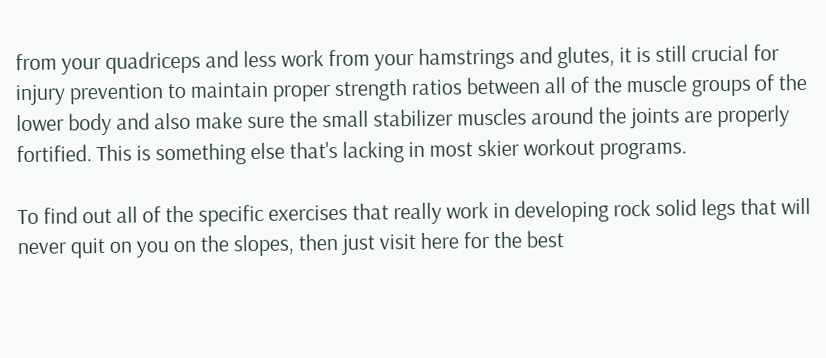from your quadriceps and less work from your hamstrings and glutes, it is still crucial for injury prevention to maintain proper strength ratios between all of the muscle groups of the lower body and also make sure the small stabilizer muscles around the joints are properly fortified. This is something else that's lacking in most skier workout programs.

To find out all of the specific exercises that really work in developing rock solid legs that will never quit on you on the slopes, then just visit here for the best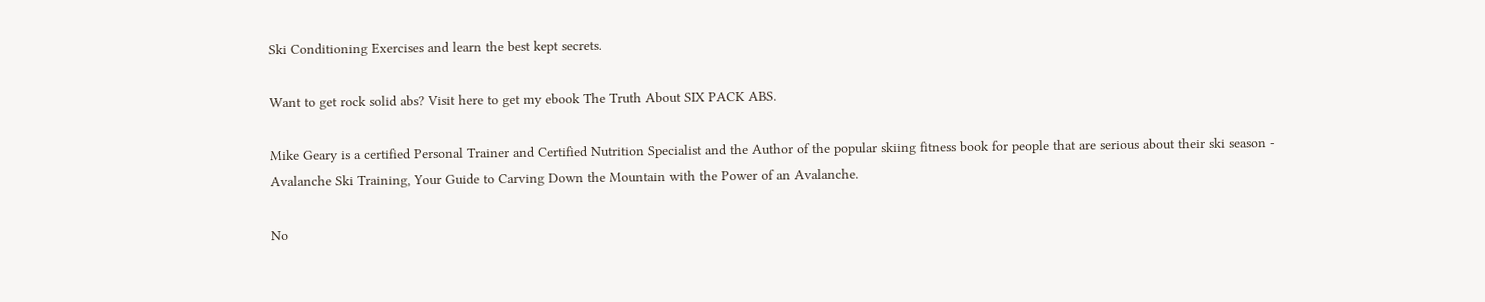Ski Conditioning Exercises and learn the best kept secrets.

Want to get rock solid abs? Visit here to get my ebook The Truth About SIX PACK ABS.

Mike Geary is a certified Personal Trainer and Certified Nutrition Specialist and the Author of the popular skiing fitness book for people that are serious about their ski season - Avalanche Ski Training, Your Guide to Carving Down the Mountain with the Power of an Avalanche.

No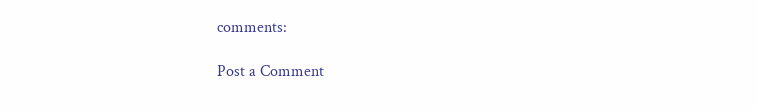comments:

Post a Comment